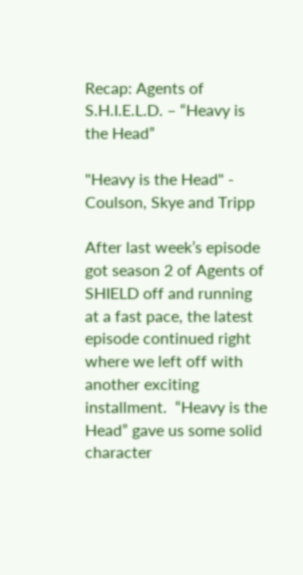Recap: Agents of S.H.I.E.L.D. – “Heavy is the Head”

"Heavy is the Head" - Coulson, Skye and Tripp

After last week’s episode got season 2 of Agents of SHIELD off and running at a fast pace, the latest episode continued right where we left off with another exciting installment.  “Heavy is the Head” gave us some solid character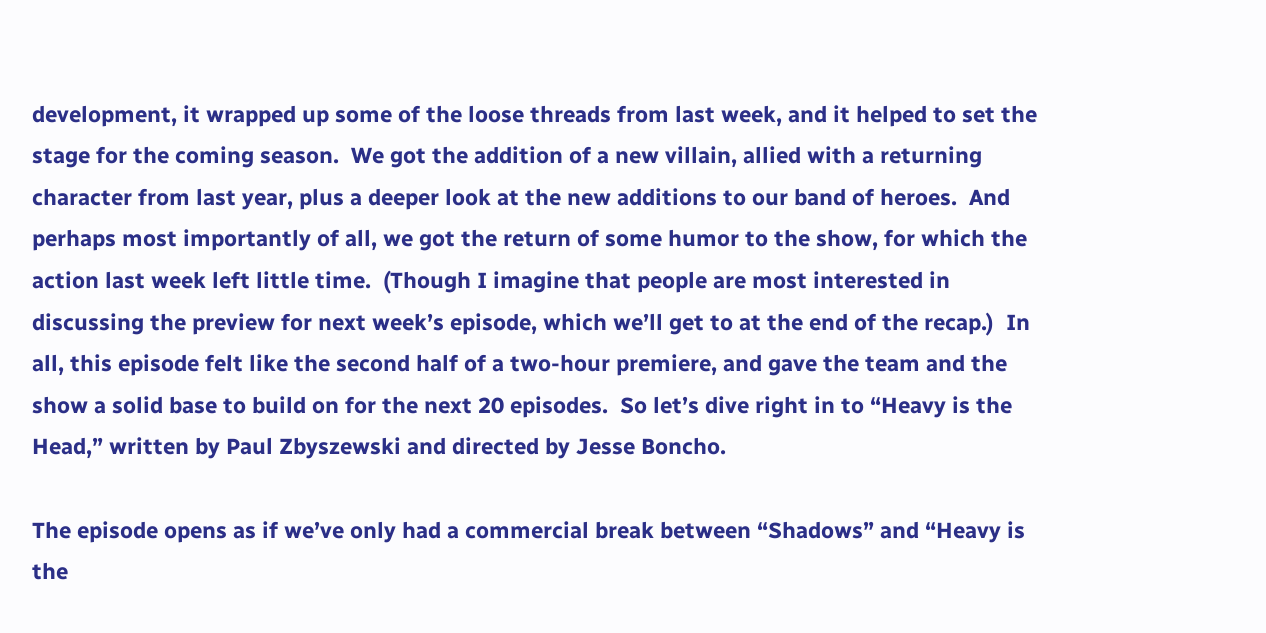development, it wrapped up some of the loose threads from last week, and it helped to set the stage for the coming season.  We got the addition of a new villain, allied with a returning character from last year, plus a deeper look at the new additions to our band of heroes.  And perhaps most importantly of all, we got the return of some humor to the show, for which the action last week left little time.  (Though I imagine that people are most interested in discussing the preview for next week’s episode, which we’ll get to at the end of the recap.)  In all, this episode felt like the second half of a two-hour premiere, and gave the team and the show a solid base to build on for the next 20 episodes.  So let’s dive right in to “Heavy is the Head,” written by Paul Zbyszewski and directed by Jesse Boncho.

The episode opens as if we’ve only had a commercial break between “Shadows” and “Heavy is the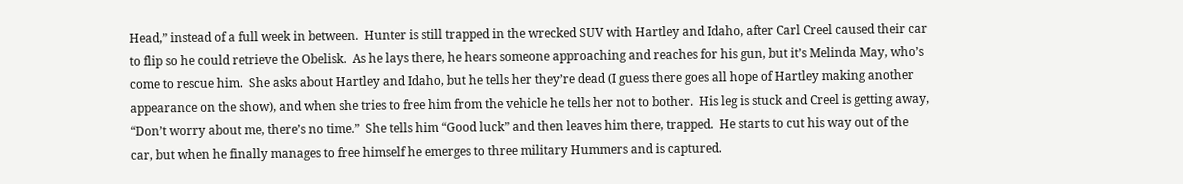Head,” instead of a full week in between.  Hunter is still trapped in the wrecked SUV with Hartley and Idaho, after Carl Creel caused their car to flip so he could retrieve the Obelisk.  As he lays there, he hears someone approaching and reaches for his gun, but it’s Melinda May, who’s come to rescue him.  She asks about Hartley and Idaho, but he tells her they’re dead (I guess there goes all hope of Hartley making another appearance on the show), and when she tries to free him from the vehicle he tells her not to bother.  His leg is stuck and Creel is getting away, “Don’t worry about me, there’s no time.”  She tells him “Good luck” and then leaves him there, trapped.  He starts to cut his way out of the car, but when he finally manages to free himself he emerges to three military Hummers and is captured.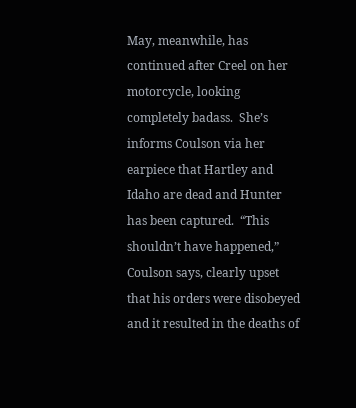May, meanwhile, has continued after Creel on her motorcycle, looking completely badass.  She’s informs Coulson via her earpiece that Hartley and Idaho are dead and Hunter has been captured.  “This shouldn’t have happened,” Coulson says, clearly upset that his orders were disobeyed and it resulted in the deaths of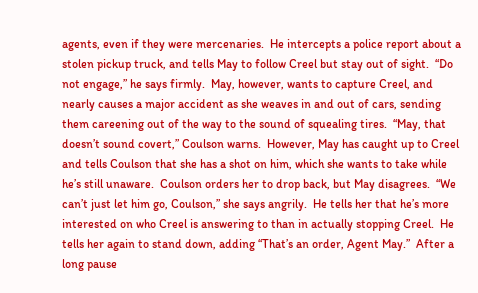agents, even if they were mercenaries.  He intercepts a police report about a stolen pickup truck, and tells May to follow Creel but stay out of sight.  “Do not engage,” he says firmly.  May, however, wants to capture Creel, and nearly causes a major accident as she weaves in and out of cars, sending them careening out of the way to the sound of squealing tires.  “May, that doesn’t sound covert,” Coulson warns.  However, May has caught up to Creel and tells Coulson that she has a shot on him, which she wants to take while he’s still unaware.  Coulson orders her to drop back, but May disagrees.  “We can’t just let him go, Coulson,” she says angrily.  He tells her that he’s more interested on who Creel is answering to than in actually stopping Creel.  He tells her again to stand down, adding “That’s an order, Agent May.”  After a long pause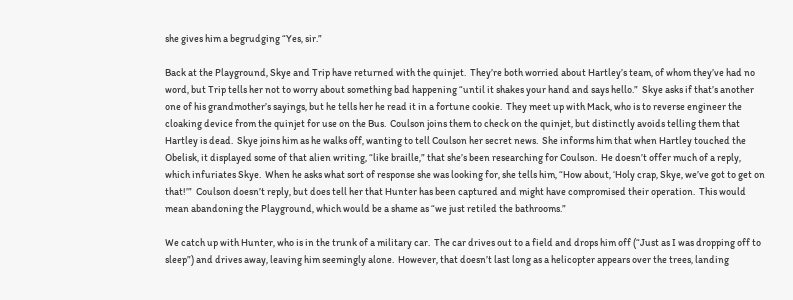she gives him a begrudging “Yes, sir.”

Back at the Playground, Skye and Trip have returned with the quinjet.  They’re both worried about Hartley’s team, of whom they’ve had no word, but Trip tells her not to worry about something bad happening “until it shakes your hand and says hello.”  Skye asks if that’s another one of his grandmother’s sayings, but he tells her he read it in a fortune cookie.  They meet up with Mack, who is to reverse engineer the cloaking device from the quinjet for use on the Bus.  Coulson joins them to check on the quinjet, but distinctly avoids telling them that Hartley is dead.  Skye joins him as he walks off, wanting to tell Coulson her secret news.  She informs him that when Hartley touched the Obelisk, it displayed some of that alien writing, “like braille,” that she’s been researching for Coulson.  He doesn’t offer much of a reply, which infuriates Skye.  When he asks what sort of response she was looking for, she tells him, “How about, ‘Holy crap, Skye, we’ve got to get on that!’”  Coulson doesn’t reply, but does tell her that Hunter has been captured and might have compromised their operation.  This would mean abandoning the Playground, which would be a shame as “we just retiled the bathrooms.”

We catch up with Hunter, who is in the trunk of a military car.  The car drives out to a field and drops him off (“Just as I was dropping off to sleep”) and drives away, leaving him seemingly alone.  However, that doesn’t last long as a helicopter appears over the trees, landing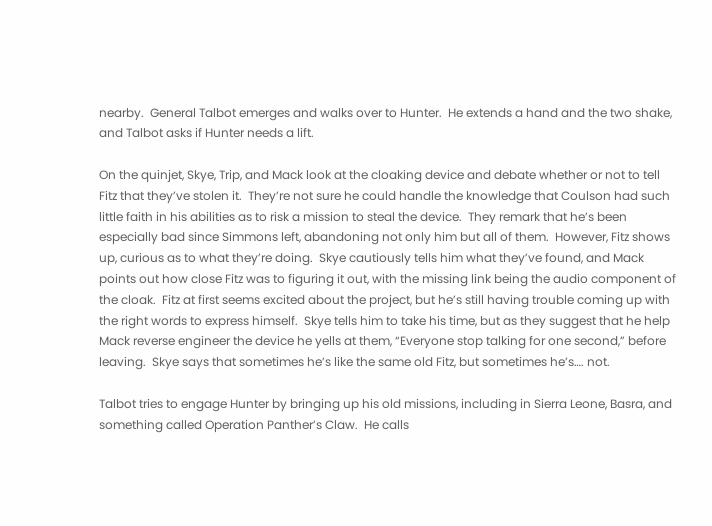nearby.  General Talbot emerges and walks over to Hunter.  He extends a hand and the two shake, and Talbot asks if Hunter needs a lift.

On the quinjet, Skye, Trip, and Mack look at the cloaking device and debate whether or not to tell Fitz that they’ve stolen it.  They’re not sure he could handle the knowledge that Coulson had such little faith in his abilities as to risk a mission to steal the device.  They remark that he’s been especially bad since Simmons left, abandoning not only him but all of them.  However, Fitz shows up, curious as to what they’re doing.  Skye cautiously tells him what they’ve found, and Mack points out how close Fitz was to figuring it out, with the missing link being the audio component of the cloak.  Fitz at first seems excited about the project, but he’s still having trouble coming up with the right words to express himself.  Skye tells him to take his time, but as they suggest that he help Mack reverse engineer the device he yells at them, “Everyone stop talking for one second,” before leaving.  Skye says that sometimes he’s like the same old Fitz, but sometimes he’s…. not.

Talbot tries to engage Hunter by bringing up his old missions, including in Sierra Leone, Basra, and something called Operation Panther’s Claw.  He calls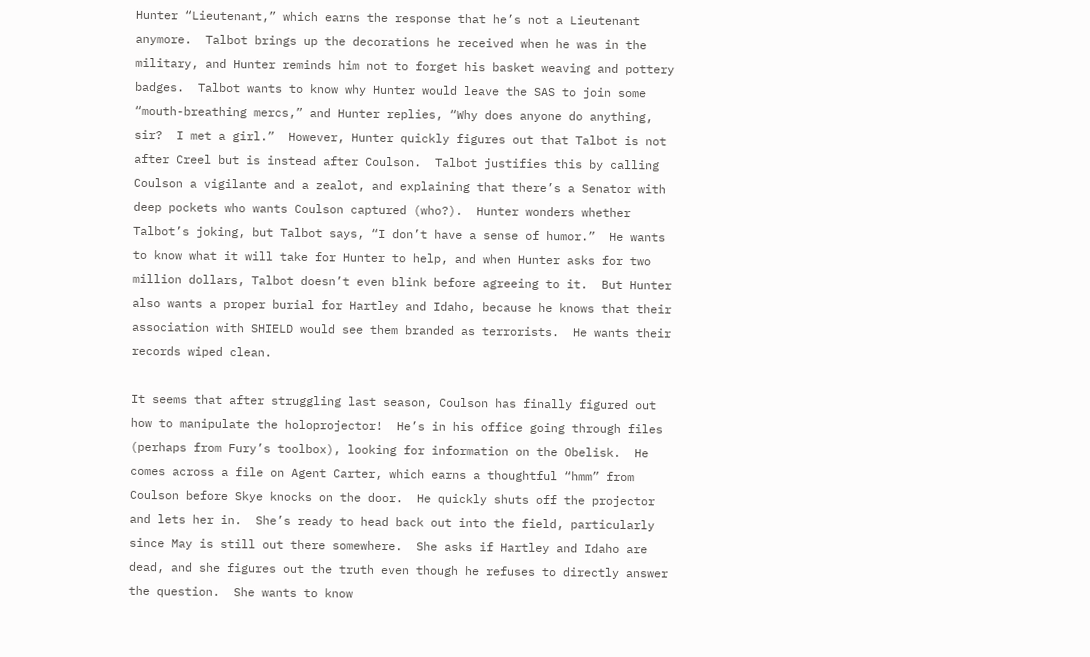Hunter “Lieutenant,” which earns the response that he’s not a Lieutenant anymore.  Talbot brings up the decorations he received when he was in the military, and Hunter reminds him not to forget his basket weaving and pottery badges.  Talbot wants to know why Hunter would leave the SAS to join some “mouth-breathing mercs,” and Hunter replies, “Why does anyone do anything, sir?  I met a girl.”  However, Hunter quickly figures out that Talbot is not after Creel but is instead after Coulson.  Talbot justifies this by calling Coulson a vigilante and a zealot, and explaining that there’s a Senator with deep pockets who wants Coulson captured (who?).  Hunter wonders whether Talbot’s joking, but Talbot says, “I don’t have a sense of humor.”  He wants to know what it will take for Hunter to help, and when Hunter asks for two million dollars, Talbot doesn’t even blink before agreeing to it.  But Hunter also wants a proper burial for Hartley and Idaho, because he knows that their association with SHIELD would see them branded as terrorists.  He wants their records wiped clean.

It seems that after struggling last season, Coulson has finally figured out how to manipulate the holoprojector!  He’s in his office going through files (perhaps from Fury’s toolbox), looking for information on the Obelisk.  He comes across a file on Agent Carter, which earns a thoughtful “hmm” from Coulson before Skye knocks on the door.  He quickly shuts off the projector and lets her in.  She’s ready to head back out into the field, particularly since May is still out there somewhere.  She asks if Hartley and Idaho are dead, and she figures out the truth even though he refuses to directly answer the question.  She wants to know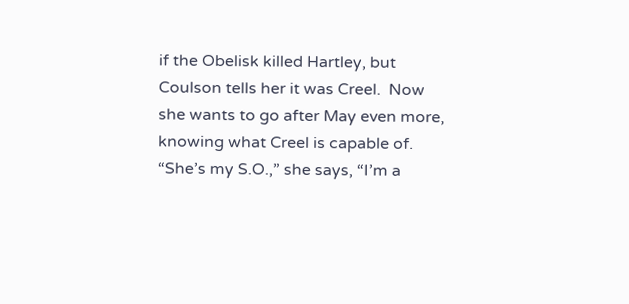if the Obelisk killed Hartley, but Coulson tells her it was Creel.  Now she wants to go after May even more, knowing what Creel is capable of.  “She’s my S.O.,” she says, “I’m a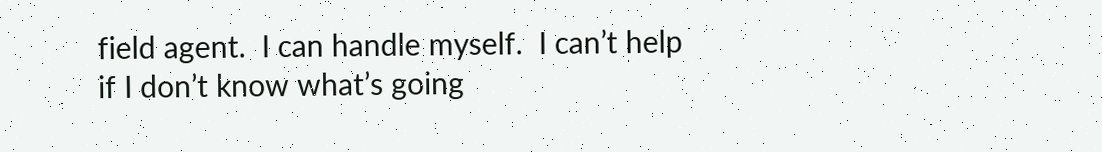field agent.  I can handle myself.  I can’t help if I don’t know what’s going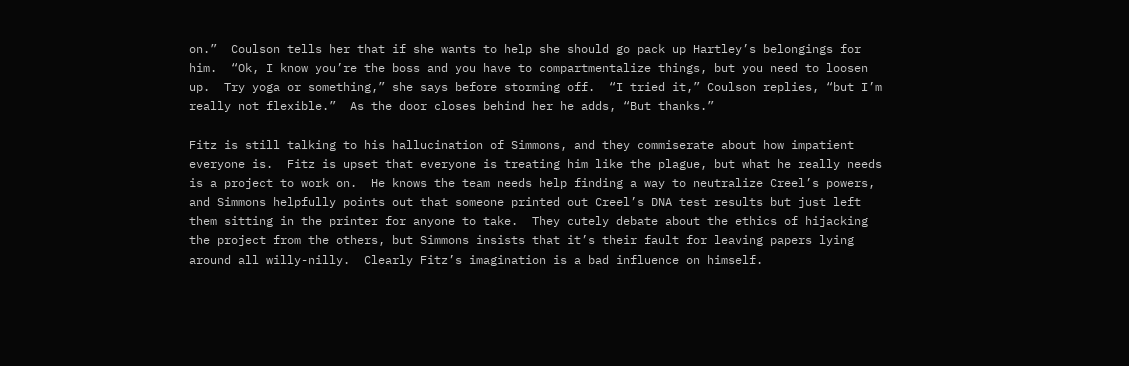on.”  Coulson tells her that if she wants to help she should go pack up Hartley’s belongings for him.  “Ok, I know you’re the boss and you have to compartmentalize things, but you need to loosen up.  Try yoga or something,” she says before storming off.  “I tried it,” Coulson replies, “but I’m really not flexible.”  As the door closes behind her he adds, “But thanks.”

Fitz is still talking to his hallucination of Simmons, and they commiserate about how impatient everyone is.  Fitz is upset that everyone is treating him like the plague, but what he really needs is a project to work on.  He knows the team needs help finding a way to neutralize Creel’s powers, and Simmons helpfully points out that someone printed out Creel’s DNA test results but just left them sitting in the printer for anyone to take.  They cutely debate about the ethics of hijacking the project from the others, but Simmons insists that it’s their fault for leaving papers lying around all willy-nilly.  Clearly Fitz’s imagination is a bad influence on himself.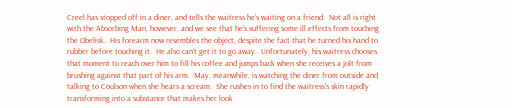Creel has stopped off in a diner, and tells the waitress he’s waiting on a friend.  Not all is right with the Absorbing Man, however, and we see that he’s suffering some ill effects from touching the Obelisk.  His forearm now resembles the object, despite the fact that he turned his hand to rubber before touching it.  He also can’t get it to go away.  Unfortunately, his waitress chooses that moment to reach over him to fill his coffee and jumps back when she receives a jolt from brushing against that part of his arm.  May, meanwhile, is watching the diner from outside and talking to Coulson when she hears a scream.  She rushes in to find the waitress’s skin rapidly transforming into a substance that makes her look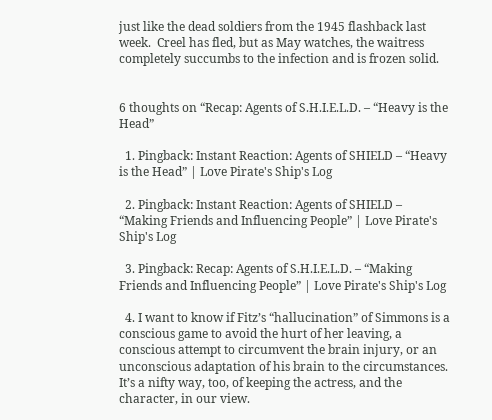just like the dead soldiers from the 1945 flashback last week.  Creel has fled, but as May watches, the waitress completely succumbs to the infection and is frozen solid.


6 thoughts on “Recap: Agents of S.H.I.E.L.D. – “Heavy is the Head”

  1. Pingback: Instant Reaction: Agents of SHIELD – “Heavy is the Head” | Love Pirate's Ship's Log

  2. Pingback: Instant Reaction: Agents of SHIELD – “Making Friends and Influencing People” | Love Pirate's Ship's Log

  3. Pingback: Recap: Agents of S.H.I.E.L.D. – “Making Friends and Influencing People” | Love Pirate's Ship's Log

  4. I want to know if Fitz’s “hallucination” of Simmons is a conscious game to avoid the hurt of her leaving, a conscious attempt to circumvent the brain injury, or an unconscious adaptation of his brain to the circumstances. It’s a nifty way, too, of keeping the actress, and the character, in our view.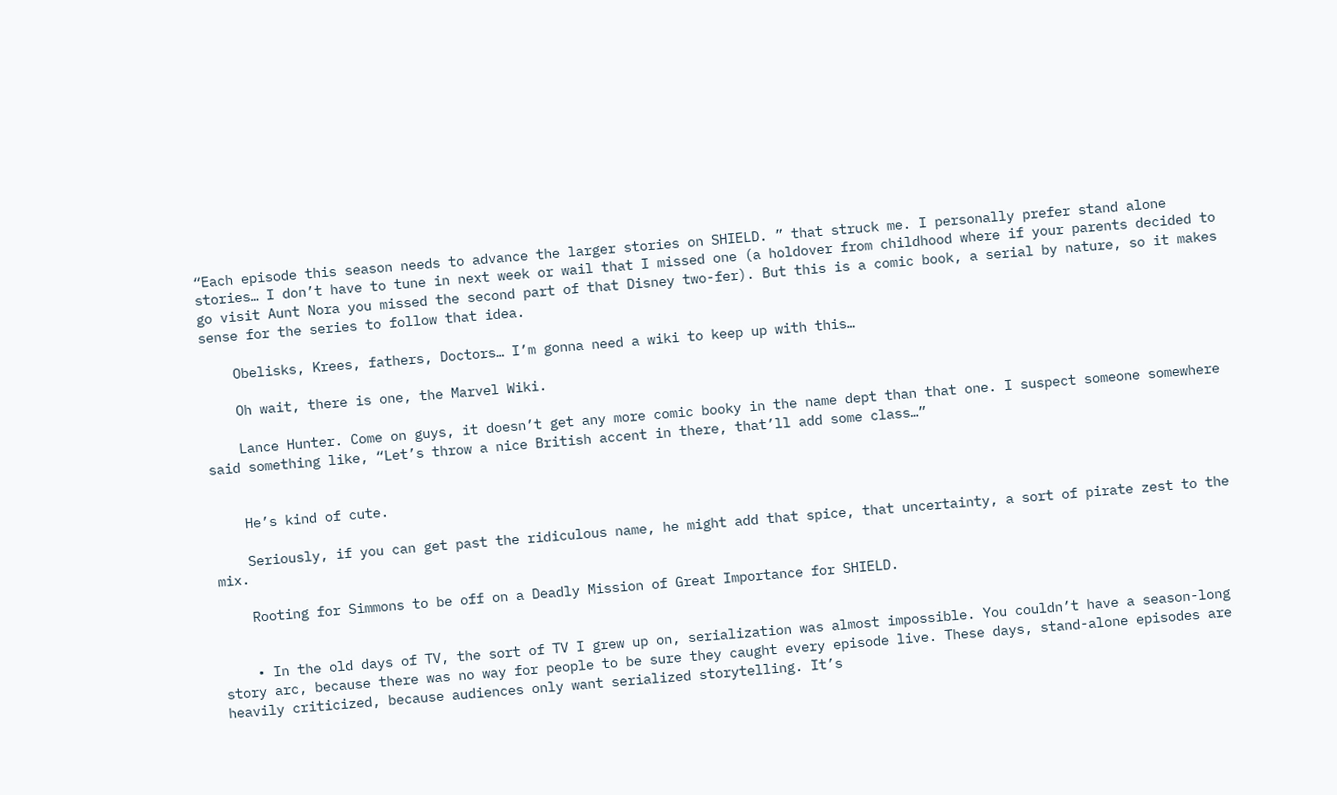“Each episode this season needs to advance the larger stories on SHIELD. ” that struck me. I personally prefer stand alone stories… I don’t have to tune in next week or wail that I missed one (a holdover from childhood where if your parents decided to go visit Aunt Nora you missed the second part of that Disney two-fer). But this is a comic book, a serial by nature, so it makes sense for the series to follow that idea.

    Obelisks, Krees, fathers, Doctors… I’m gonna need a wiki to keep up with this…

    Oh wait, there is one, the Marvel Wiki.

    Lance Hunter. Come on guys, it doesn’t get any more comic booky in the name dept than that one. I suspect someone somewhere said something like, “Let’s throw a nice British accent in there, that’ll add some class…”


    He’s kind of cute.

    Seriously, if you can get past the ridiculous name, he might add that spice, that uncertainty, a sort of pirate zest to the mix.

    Rooting for Simmons to be off on a Deadly Mission of Great Importance for SHIELD.


    • In the old days of TV, the sort of TV I grew up on, serialization was almost impossible. You couldn’t have a season-long story arc, because there was no way for people to be sure they caught every episode live. These days, stand-alone episodes are heavily criticized, because audiences only want serialized storytelling. It’s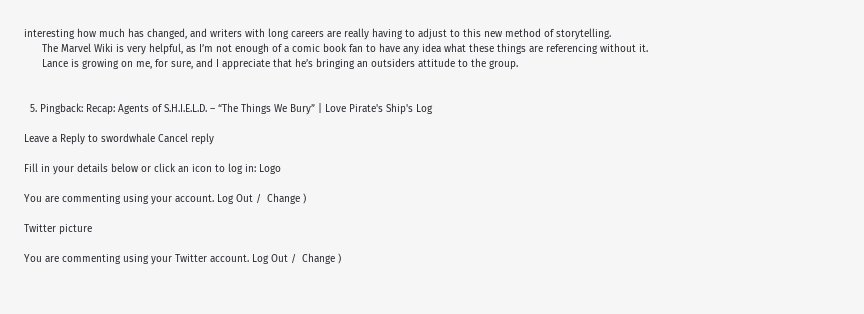interesting how much has changed, and writers with long careers are really having to adjust to this new method of storytelling.
      The Marvel Wiki is very helpful, as I’m not enough of a comic book fan to have any idea what these things are referencing without it.
      Lance is growing on me, for sure, and I appreciate that he’s bringing an outsiders attitude to the group.


  5. Pingback: Recap: Agents of S.H.I.E.L.D. – “The Things We Bury” | Love Pirate's Ship's Log

Leave a Reply to swordwhale Cancel reply

Fill in your details below or click an icon to log in: Logo

You are commenting using your account. Log Out /  Change )

Twitter picture

You are commenting using your Twitter account. Log Out /  Change )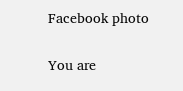Facebook photo

You are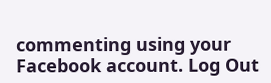commenting using your Facebook account. Log Out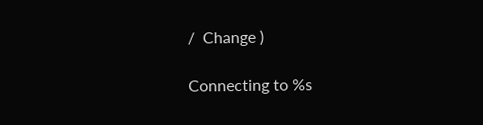/  Change )

Connecting to %s